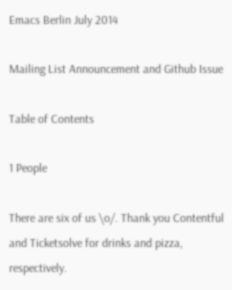Emacs Berlin July 2014

Mailing List Announcement and Github Issue

Table of Contents

1 People

There are six of us \o/. Thank you Contentful and Ticketsolve for drinks and pizza, respectively.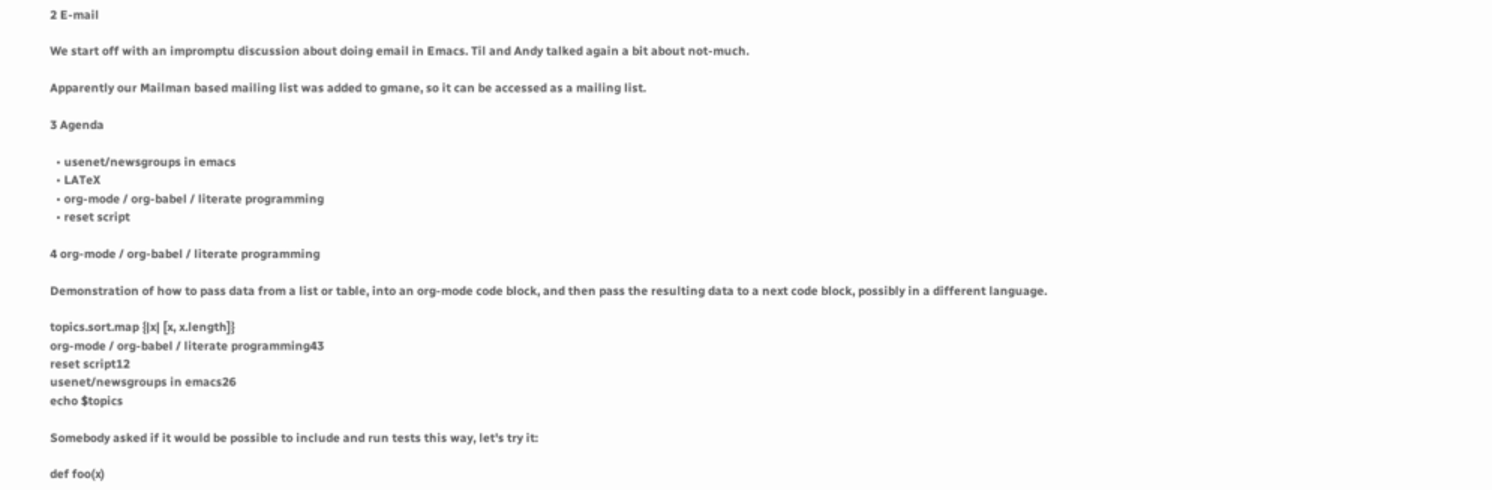2 E-mail

We start off with an impromptu discussion about doing email in Emacs. Til and Andy talked again a bit about not-much.

Apparently our Mailman based mailing list was added to gmane, so it can be accessed as a mailing list.

3 Agenda

  • usenet/newsgroups in emacs
  • LATeX
  • org-mode / org-babel / literate programming
  • reset script

4 org-mode / org-babel / literate programming

Demonstration of how to pass data from a list or table, into an org-mode code block, and then pass the resulting data to a next code block, possibly in a different language.

topics.sort.map {|x| [x, x.length]}
org-mode / org-babel / literate programming43
reset script12
usenet/newsgroups in emacs26
echo $topics

Somebody asked if it would be possible to include and run tests this way, let's try it:

def foo(x)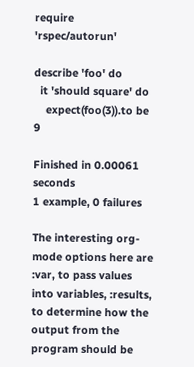require 'rspec/autorun'

describe 'foo' do
  it 'should square' do
    expect(foo(3)).to be 9

Finished in 0.00061 seconds
1 example, 0 failures

The interesting org-mode options here are :var, to pass values into variables, :results, to determine how the output from the program should be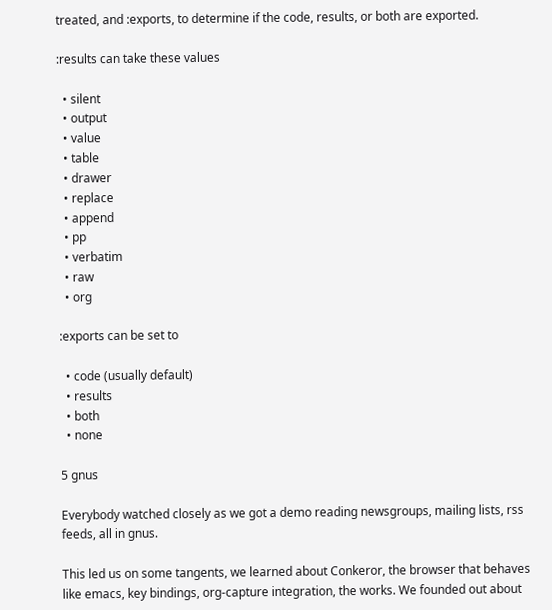treated, and :exports, to determine if the code, results, or both are exported.

:results can take these values

  • silent
  • output
  • value
  • table
  • drawer
  • replace
  • append
  • pp
  • verbatim
  • raw
  • org

:exports can be set to

  • code (usually default)
  • results
  • both
  • none

5 gnus

Everybody watched closely as we got a demo reading newsgroups, mailing lists, rss feeds, all in gnus.

This led us on some tangents, we learned about Conkeror, the browser that behaves like emacs, key bindings, org-capture integration, the works. We founded out about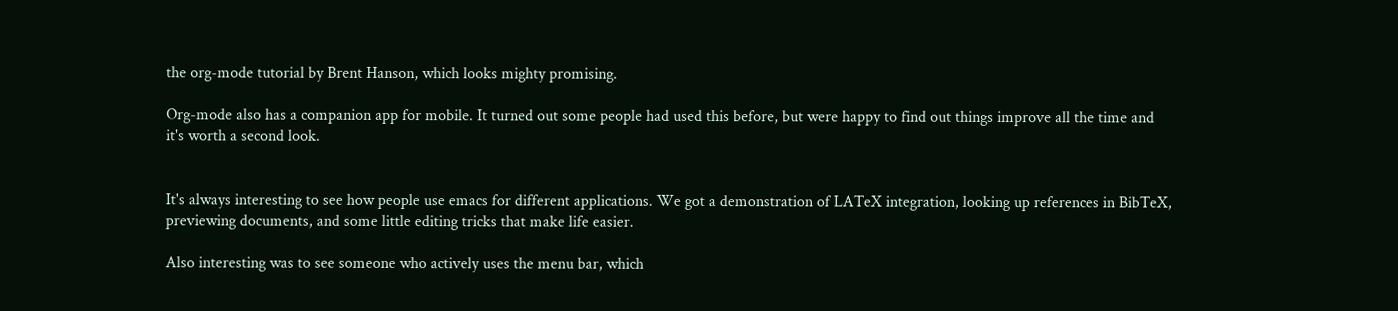the org-mode tutorial by Brent Hanson, which looks mighty promising.

Org-mode also has a companion app for mobile. It turned out some people had used this before, but were happy to find out things improve all the time and it's worth a second look.


It's always interesting to see how people use emacs for different applications. We got a demonstration of LATeX integration, looking up references in BibTeX, previewing documents, and some little editing tricks that make life easier.

Also interesting was to see someone who actively uses the menu bar, which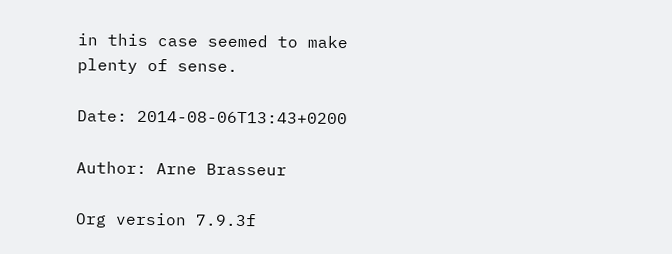in this case seemed to make plenty of sense.

Date: 2014-08-06T13:43+0200

Author: Arne Brasseur

Org version 7.9.3f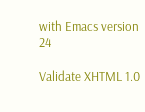with Emacs version 24

Validate XHTML 1.0